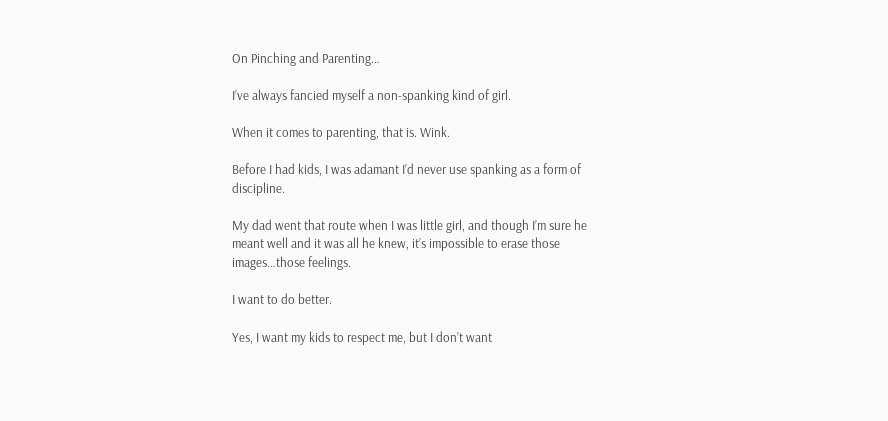On Pinching and Parenting…

I’ve always fancied myself a non-spanking kind of girl.

When it comes to parenting, that is. Wink.

Before I had kids, I was adamant I’d never use spanking as a form of discipline.

My dad went that route when I was little girl, and though I’m sure he meant well and it was all he knew, it’s impossible to erase those images…those feelings.

I want to do better.

Yes, I want my kids to respect me, but I don’t want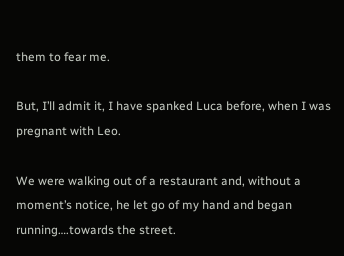them to fear me.

But, I’ll admit it, I have spanked Luca before, when I was pregnant with Leo.

We were walking out of a restaurant and, without a moment’s notice, he let go of my hand and began running….towards the street.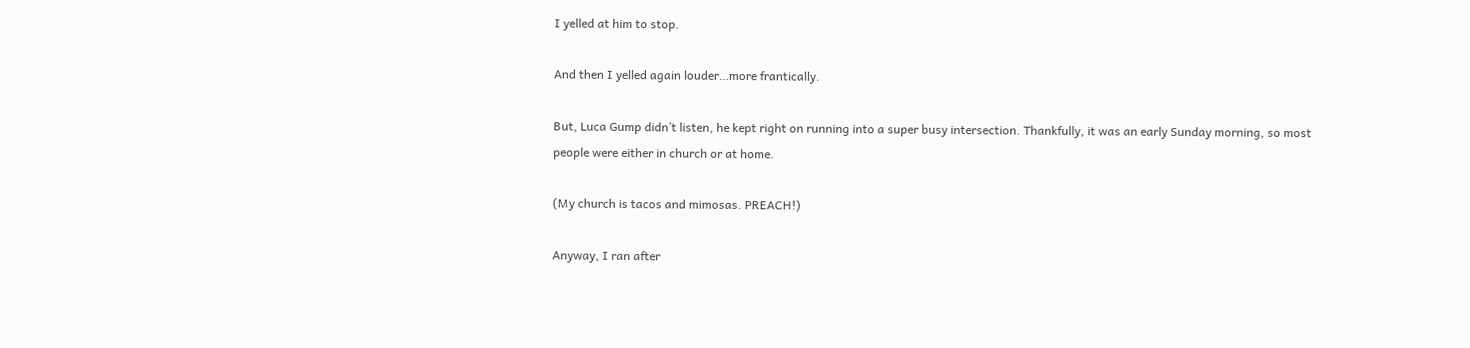I yelled at him to stop.

And then I yelled again louder…more frantically.

But, Luca Gump didn’t listen, he kept right on running into a super busy intersection. Thankfully, it was an early Sunday morning, so most people were either in church or at home.

(My church is tacos and mimosas. PREACH!)

Anyway, I ran after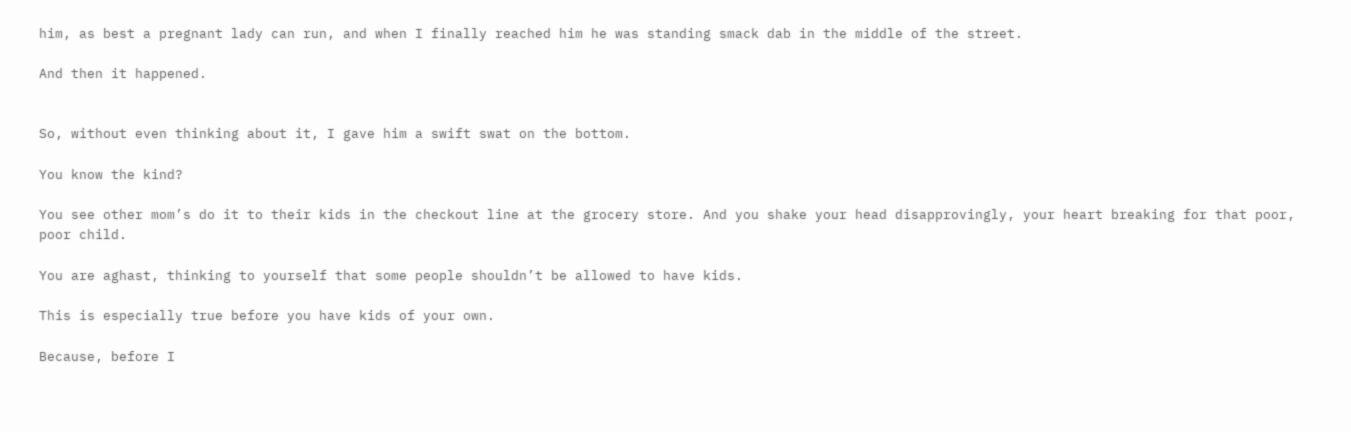him, as best a pregnant lady can run, and when I finally reached him he was standing smack dab in the middle of the street.

And then it happened.


So, without even thinking about it, I gave him a swift swat on the bottom.

You know the kind?

You see other mom’s do it to their kids in the checkout line at the grocery store. And you shake your head disapprovingly, your heart breaking for that poor, poor child.

You are aghast, thinking to yourself that some people shouldn’t be allowed to have kids.

This is especially true before you have kids of your own.

Because, before I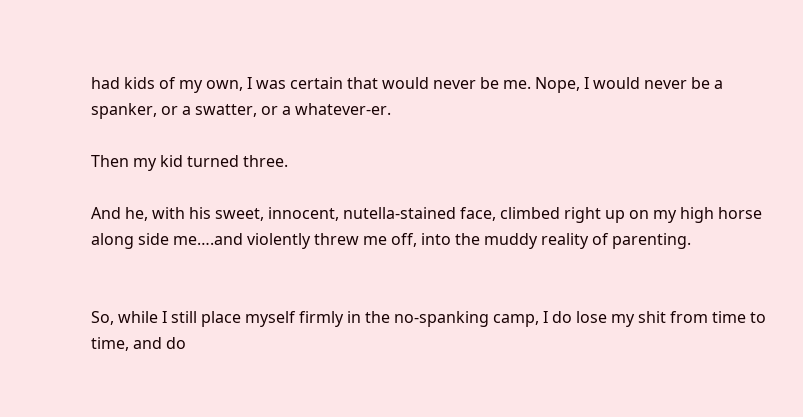had kids of my own, I was certain that would never be me. Nope, I would never be a spanker, or a swatter, or a whatever-er.

Then my kid turned three.

And he, with his sweet, innocent, nutella-stained face, climbed right up on my high horse along side me….and violently threw me off, into the muddy reality of parenting.


So, while I still place myself firmly in the no-spanking camp, I do lose my shit from time to time, and do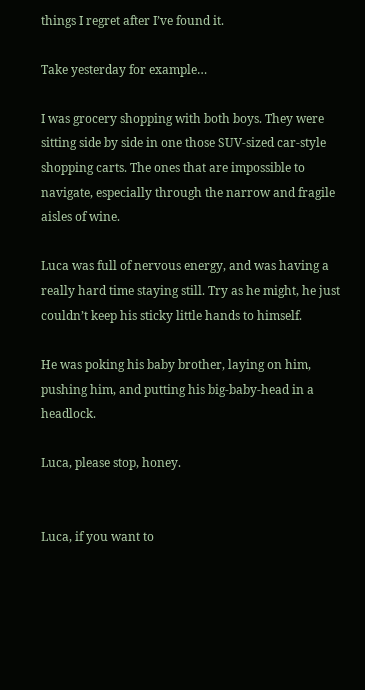things I regret after I’ve found it.

Take yesterday for example…

I was grocery shopping with both boys. They were sitting side by side in one those SUV-sized car-style shopping carts. The ones that are impossible to navigate, especially through the narrow and fragile aisles of wine.

Luca was full of nervous energy, and was having a really hard time staying still. Try as he might, he just couldn’t keep his sticky little hands to himself.

He was poking his baby brother, laying on him, pushing him, and putting his big-baby-head in a headlock.

Luca, please stop, honey.


Luca, if you want to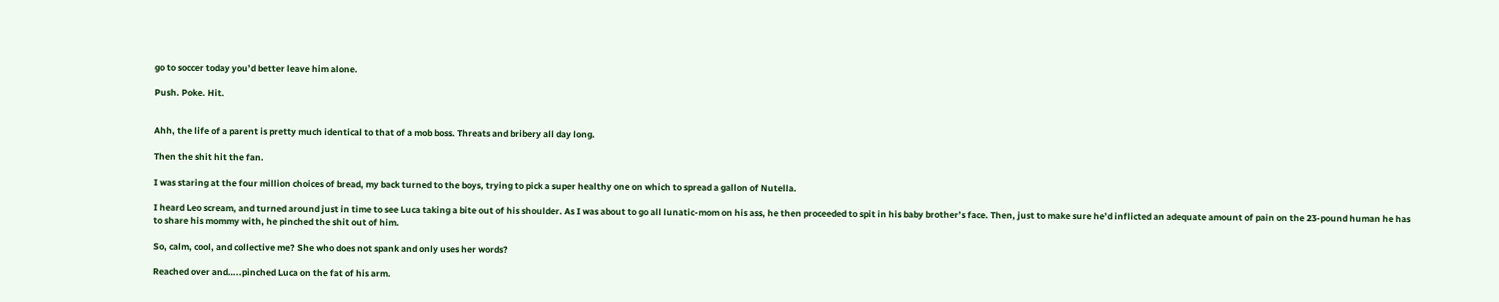go to soccer today you’d better leave him alone.

Push. Poke. Hit.


Ahh, the life of a parent is pretty much identical to that of a mob boss. Threats and bribery all day long.

Then the shit hit the fan.

I was staring at the four million choices of bread, my back turned to the boys, trying to pick a super healthy one on which to spread a gallon of Nutella.

I heard Leo scream, and turned around just in time to see Luca taking a bite out of his shoulder. As I was about to go all lunatic-mom on his ass, he then proceeded to spit in his baby brother’s face. Then, just to make sure he’d inflicted an adequate amount of pain on the 23-pound human he has to share his mommy with, he pinched the shit out of him.

So, calm, cool, and collective me? She who does not spank and only uses her words?

Reached over and…..pinched Luca on the fat of his arm.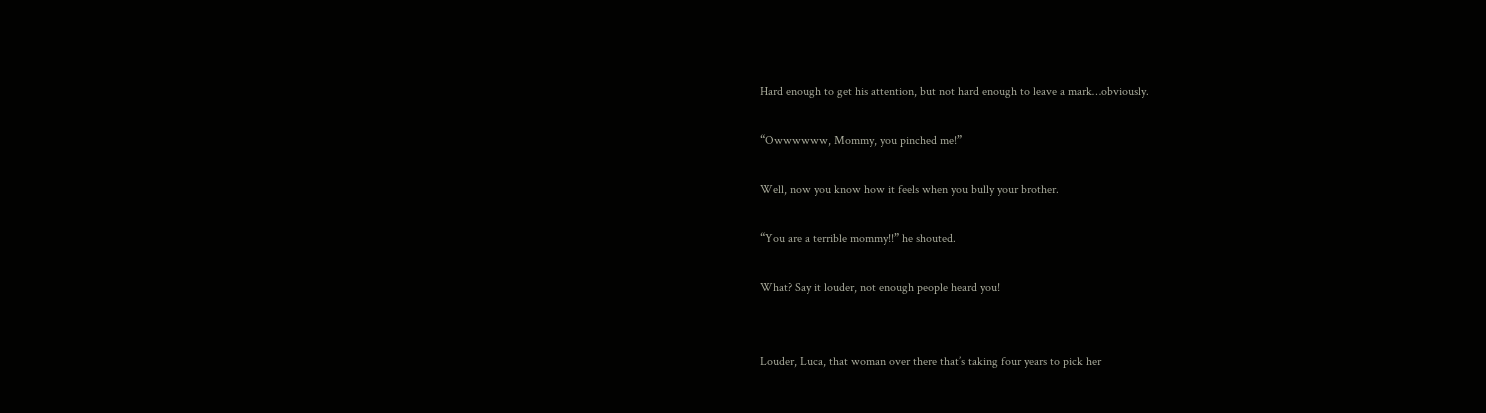Hard enough to get his attention, but not hard enough to leave a mark…obviously.

“Owwwwww, Mommy, you pinched me!”

Well, now you know how it feels when you bully your brother.

“You are a terrible mommy!!” he shouted.

What? Say it louder, not enough people heard you!


Louder, Luca, that woman over there that’s taking four years to pick her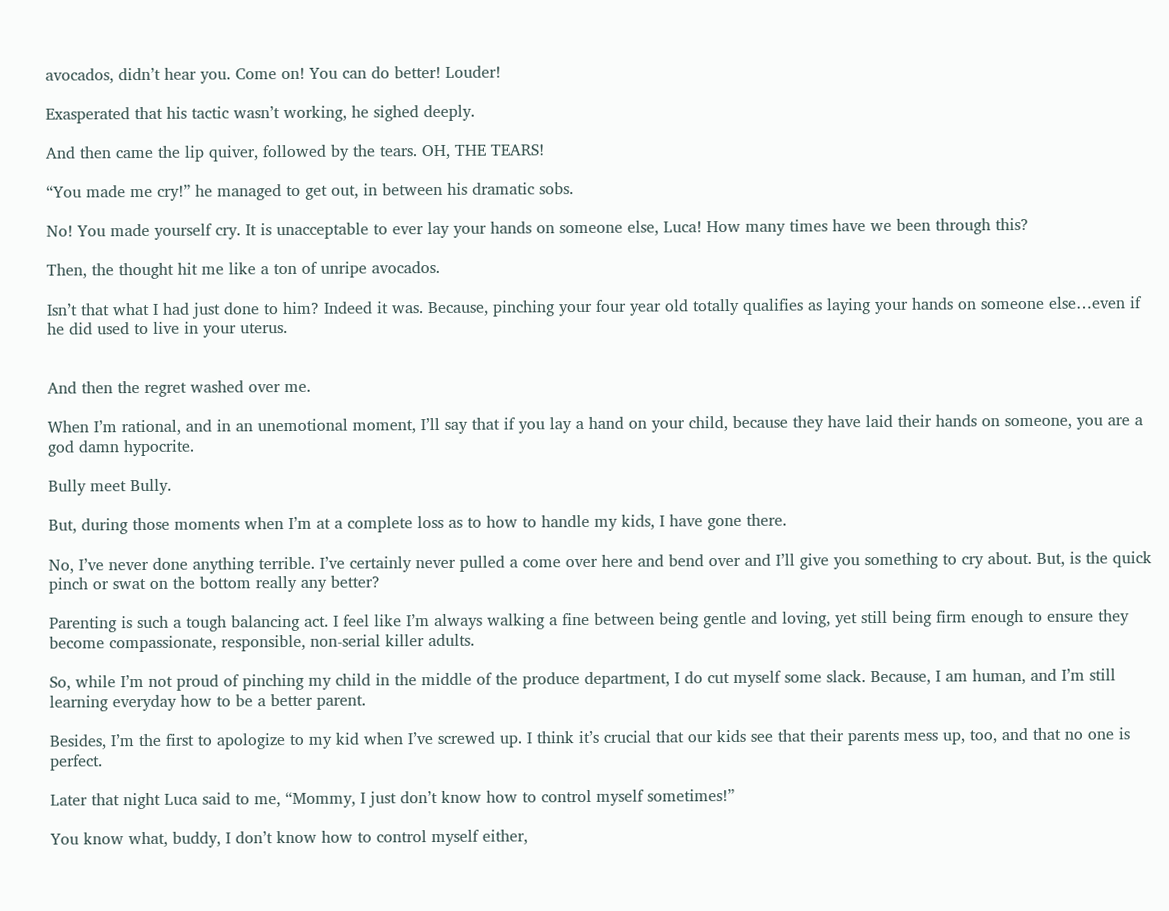avocados, didn’t hear you. Come on! You can do better! Louder!

Exasperated that his tactic wasn’t working, he sighed deeply.

And then came the lip quiver, followed by the tears. OH, THE TEARS!

“You made me cry!” he managed to get out, in between his dramatic sobs.

No! You made yourself cry. It is unacceptable to ever lay your hands on someone else, Luca! How many times have we been through this?

Then, the thought hit me like a ton of unripe avocados.

Isn’t that what I had just done to him? Indeed it was. Because, pinching your four year old totally qualifies as laying your hands on someone else…even if he did used to live in your uterus.


And then the regret washed over me.

When I’m rational, and in an unemotional moment, I’ll say that if you lay a hand on your child, because they have laid their hands on someone, you are a god damn hypocrite.

Bully meet Bully.

But, during those moments when I’m at a complete loss as to how to handle my kids, I have gone there.

No, I’ve never done anything terrible. I’ve certainly never pulled a come over here and bend over and I’ll give you something to cry about. But, is the quick pinch or swat on the bottom really any better?

Parenting is such a tough balancing act. I feel like I’m always walking a fine between being gentle and loving, yet still being firm enough to ensure they become compassionate, responsible, non-serial killer adults.

So, while I’m not proud of pinching my child in the middle of the produce department, I do cut myself some slack. Because, I am human, and I’m still learning everyday how to be a better parent.

Besides, I’m the first to apologize to my kid when I’ve screwed up. I think it’s crucial that our kids see that their parents mess up, too, and that no one is perfect.

Later that night Luca said to me, “Mommy, I just don’t know how to control myself sometimes!”

You know what, buddy, I don’t know how to control myself either,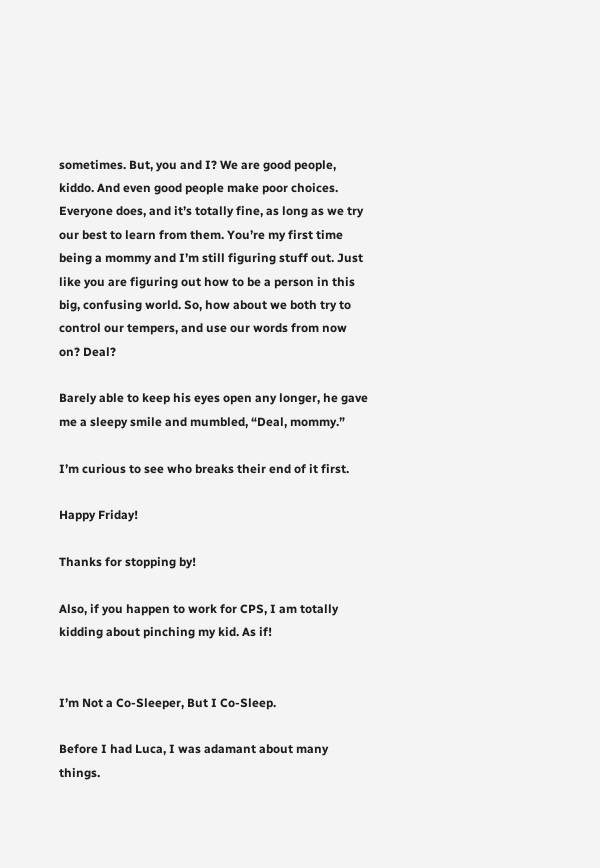sometimes. But, you and I? We are good people, kiddo. And even good people make poor choices. Everyone does, and it’s totally fine, as long as we try our best to learn from them. You’re my first time being a mommy and I’m still figuring stuff out. Just like you are figuring out how to be a person in this big, confusing world. So, how about we both try to control our tempers, and use our words from now on? Deal?

Barely able to keep his eyes open any longer, he gave me a sleepy smile and mumbled, “Deal, mommy.”

I’m curious to see who breaks their end of it first.

Happy Friday!

Thanks for stopping by!

Also, if you happen to work for CPS, I am totally kidding about pinching my kid. As if!


I’m Not a Co-Sleeper, But I Co-Sleep.

Before I had Luca, I was adamant about many things.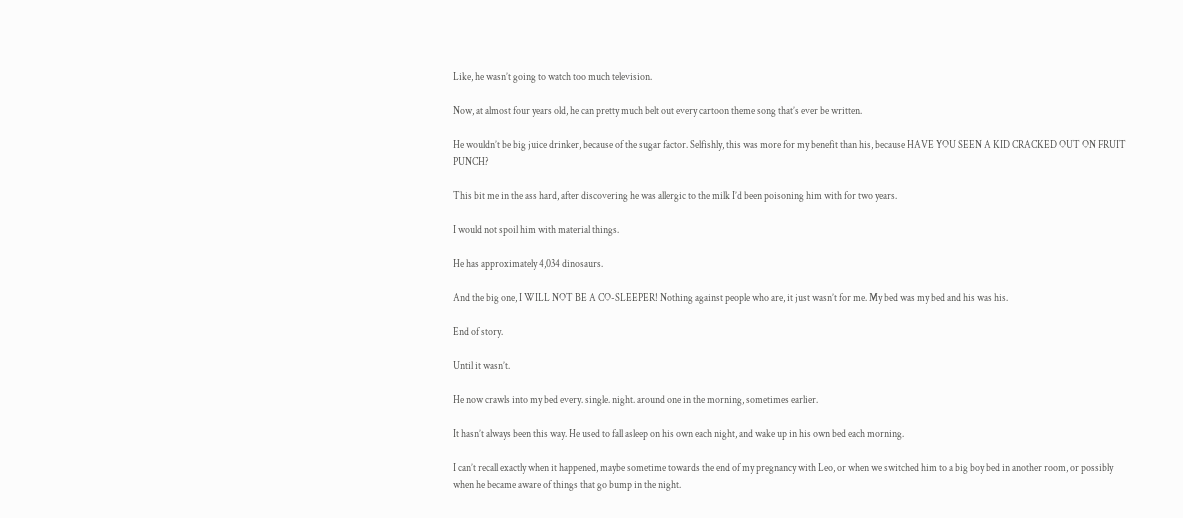Like, he wasn’t going to watch too much television.

Now, at almost four years old, he can pretty much belt out every cartoon theme song that’s ever be written.

He wouldn’t be big juice drinker, because of the sugar factor. Selfishly, this was more for my benefit than his, because HAVE YOU SEEN A KID CRACKED OUT ON FRUIT PUNCH?

This bit me in the ass hard, after discovering he was allergic to the milk I’d been poisoning him with for two years.

I would not spoil him with material things.

He has approximately 4,034 dinosaurs.

And the big one, I WILL NOT BE A CO-SLEEPER! Nothing against people who are, it just wasn’t for me. My bed was my bed and his was his.

End of story.

Until it wasn’t.

He now crawls into my bed every. single. night. around one in the morning, sometimes earlier.

It hasn’t always been this way. He used to fall asleep on his own each night, and wake up in his own bed each morning.

I can’t recall exactly when it happened, maybe sometime towards the end of my pregnancy with Leo, or when we switched him to a big boy bed in another room, or possibly when he became aware of things that go bump in the night.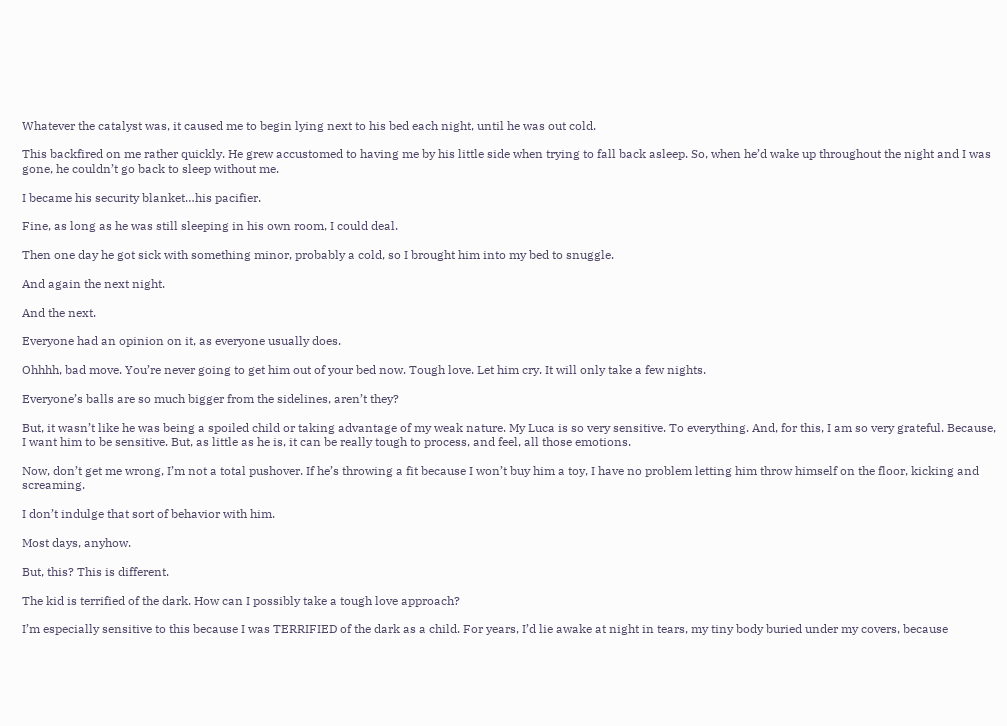Whatever the catalyst was, it caused me to begin lying next to his bed each night, until he was out cold.

This backfired on me rather quickly. He grew accustomed to having me by his little side when trying to fall back asleep. So, when he’d wake up throughout the night and I was gone, he couldn’t go back to sleep without me.

I became his security blanket…his pacifier.

Fine, as long as he was still sleeping in his own room, I could deal.

Then one day he got sick with something minor, probably a cold, so I brought him into my bed to snuggle.

And again the next night.

And the next.

Everyone had an opinion on it, as everyone usually does.

Ohhhh, bad move. You’re never going to get him out of your bed now. Tough love. Let him cry. It will only take a few nights.

Everyone’s balls are so much bigger from the sidelines, aren’t they?

But, it wasn’t like he was being a spoiled child or taking advantage of my weak nature. My Luca is so very sensitive. To everything. And, for this, I am so very grateful. Because, I want him to be sensitive. But, as little as he is, it can be really tough to process, and feel, all those emotions.

Now, don’t get me wrong, I’m not a total pushover. If he’s throwing a fit because I won’t buy him a toy, I have no problem letting him throw himself on the floor, kicking and screaming.

I don’t indulge that sort of behavior with him.

Most days, anyhow.

But, this? This is different.

The kid is terrified of the dark. How can I possibly take a tough love approach?

I’m especially sensitive to this because I was TERRIFIED of the dark as a child. For years, I’d lie awake at night in tears, my tiny body buried under my covers, because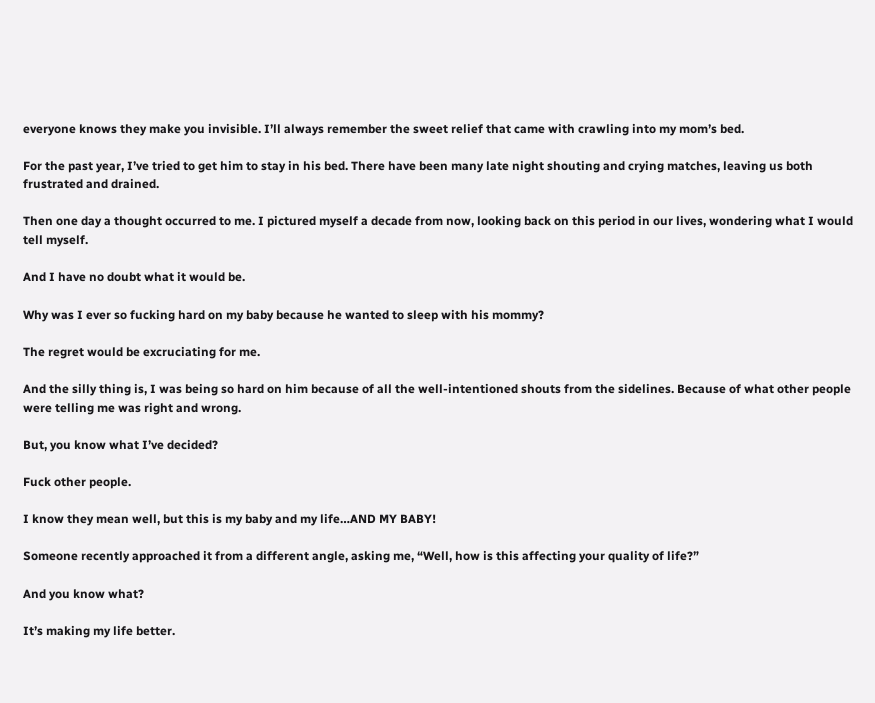everyone knows they make you invisible. I’ll always remember the sweet relief that came with crawling into my mom’s bed.

For the past year, I’ve tried to get him to stay in his bed. There have been many late night shouting and crying matches, leaving us both frustrated and drained.

Then one day a thought occurred to me. I pictured myself a decade from now, looking back on this period in our lives, wondering what I would tell myself.

And I have no doubt what it would be.

Why was I ever so fucking hard on my baby because he wanted to sleep with his mommy?

The regret would be excruciating for me.

And the silly thing is, I was being so hard on him because of all the well-intentioned shouts from the sidelines. Because of what other people were telling me was right and wrong.

But, you know what I’ve decided?

Fuck other people.

I know they mean well, but this is my baby and my life…AND MY BABY!

Someone recently approached it from a different angle, asking me, “Well, how is this affecting your quality of life?”

And you know what?

It’s making my life better.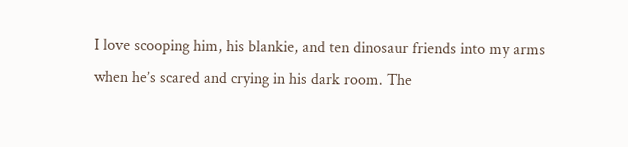I love scooping him, his blankie, and ten dinosaur friends into my arms when he’s scared and crying in his dark room. The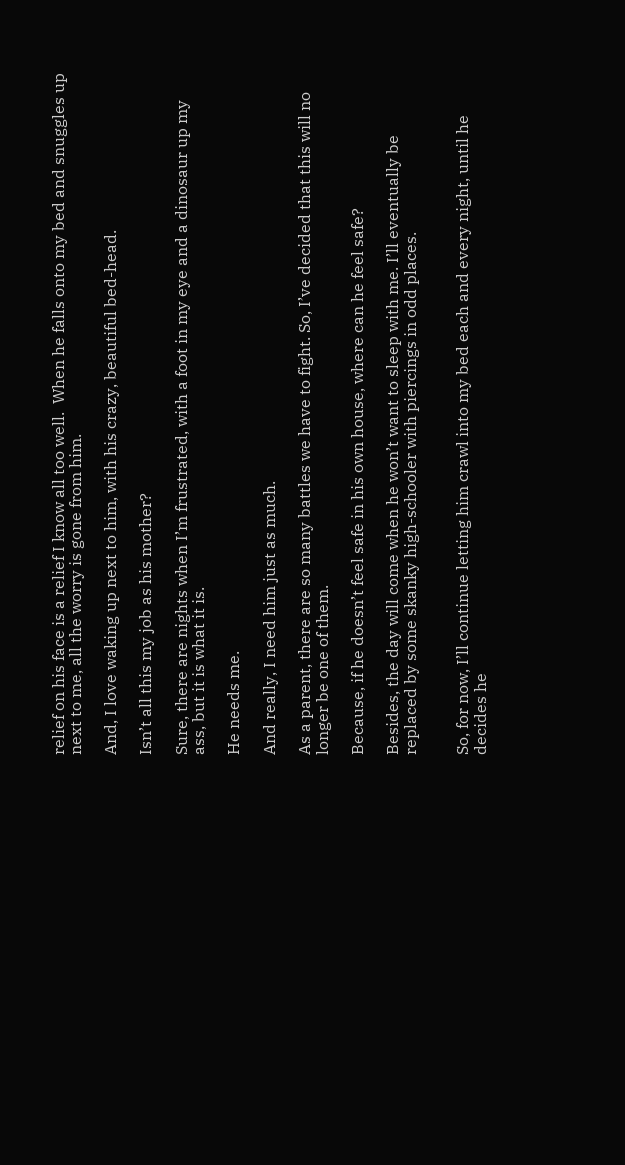relief on his face is a relief I know all too well.  When he falls onto my bed and snuggles up next to me, all the worry is gone from him.

And, I love waking up next to him, with his crazy, beautiful bed-head.

Isn’t all this my job as his mother?

Sure, there are nights when I’m frustrated, with a foot in my eye and a dinosaur up my ass, but it is what it is.

He needs me.

And really, I need him just as much.

As a parent, there are so many battles we have to fight. So, I’ve decided that this will no longer be one of them.

Because, if he doesn’t feel safe in his own house, where can he feel safe?

Besides, the day will come when he won’t want to sleep with me. I’ll eventually be replaced by some skanky high-schooler with piercings in odd places.


So, for now, I’ll continue letting him crawl into my bed each and every night, until he decides he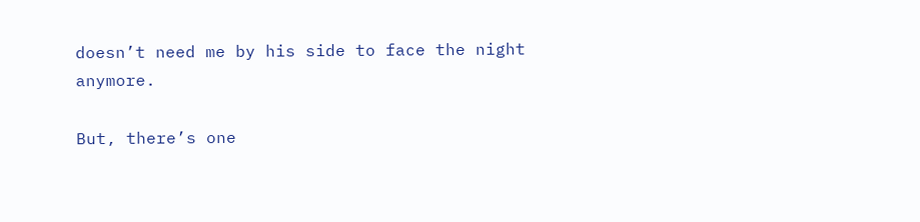doesn’t need me by his side to face the night anymore.

But, there’s one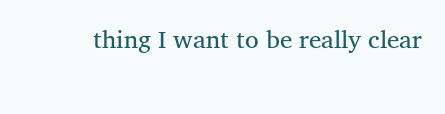thing I want to be really clear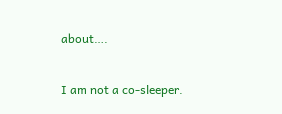about….

I am not a co-sleeper.